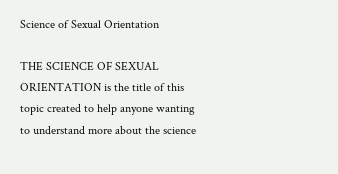Science of Sexual Orientation

THE SCIENCE OF SEXUAL ORIENTATION is the title of this topic created to help anyone wanting to understand more about the science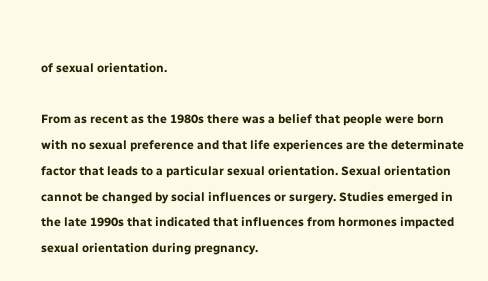of sexual orientation.

From as recent as the 1980s there was a belief that people were born with no sexual preference and that life experiences are the determinate factor that leads to a particular sexual orientation. Sexual orientation cannot be changed by social influences or surgery. Studies emerged in the late 1990s that indicated that influences from hormones impacted sexual orientation during pregnancy.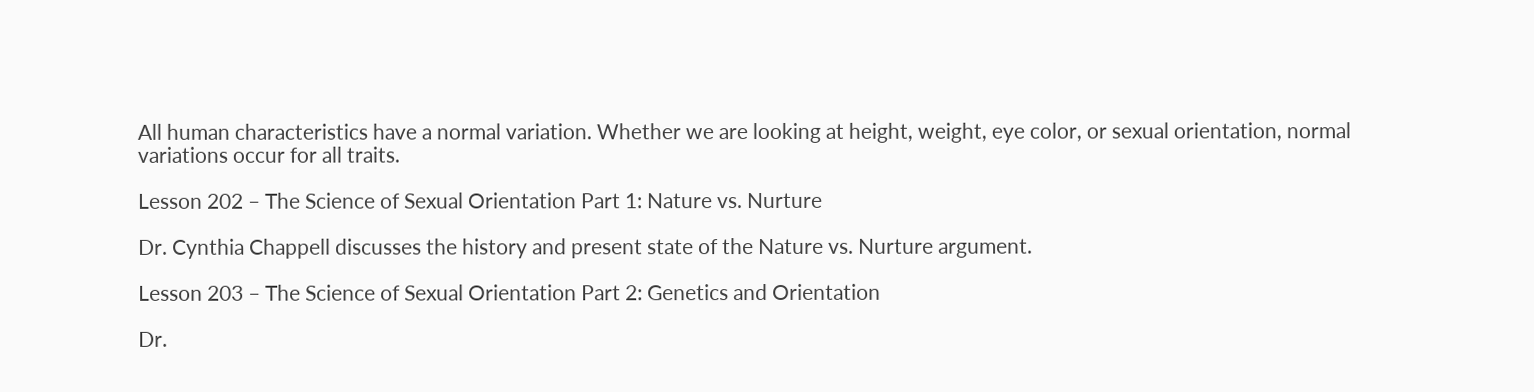All human characteristics have a normal variation. Whether we are looking at height, weight, eye color, or sexual orientation, normal variations occur for all traits.

Lesson 202 – The Science of Sexual Orientation Part 1: Nature vs. Nurture

Dr. Cynthia Chappell discusses the history and present state of the Nature vs. Nurture argument.

Lesson 203 – The Science of Sexual Orientation Part 2: Genetics and Orientation

Dr.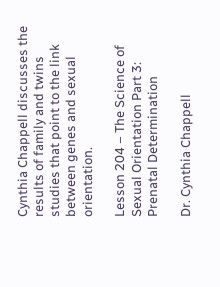Cynthia Chappell discusses the results of family and twins studies that point to the link between genes and sexual orientation.

Lesson 204 – The Science of Sexual Orientation Part 3: Prenatal Determination

Dr. Cynthia Chappell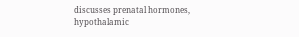discusses prenatal hormones, hypothalamic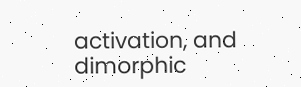activation, and dimorphic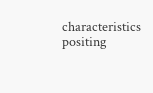characteristics positing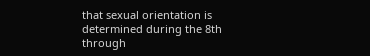that sexual orientation is determined during the 8th through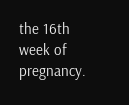the 16th week of pregnancy.